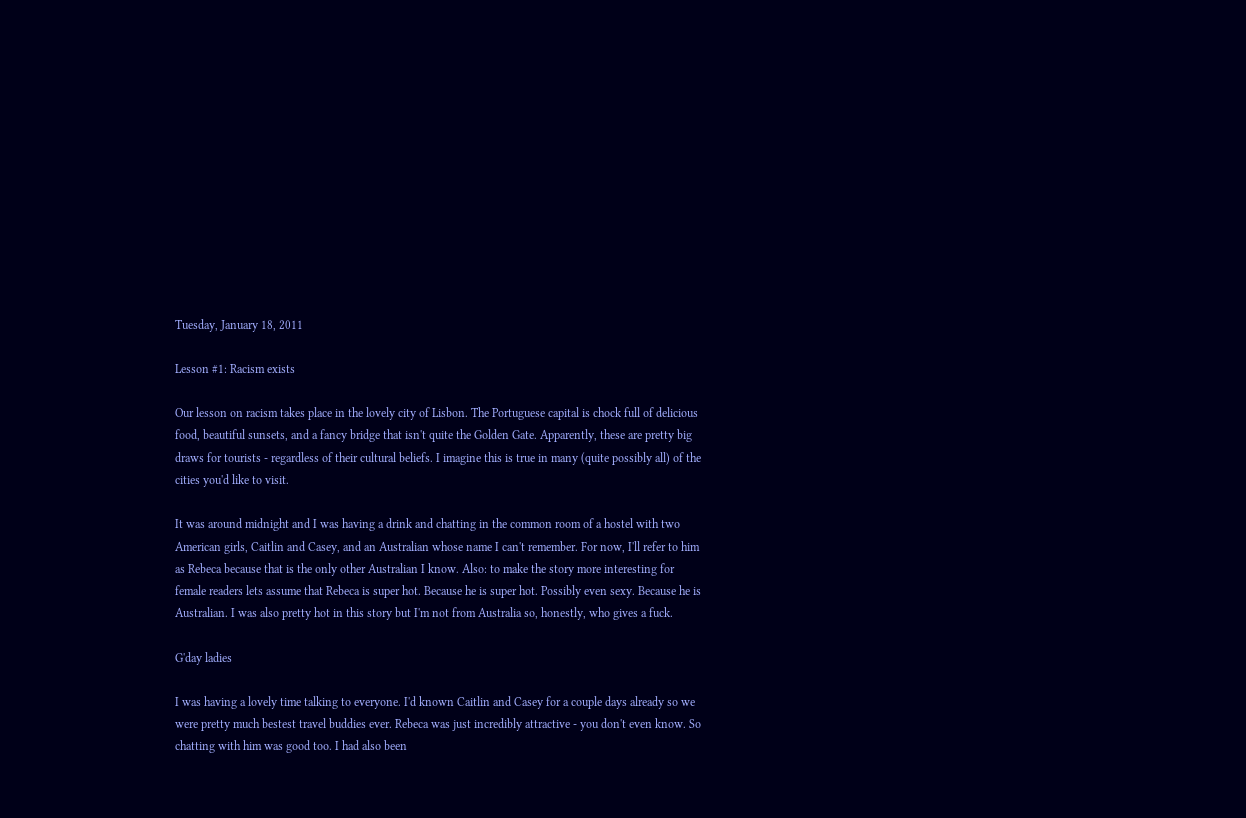Tuesday, January 18, 2011

Lesson #1: Racism exists

Our lesson on racism takes place in the lovely city of Lisbon. The Portuguese capital is chock full of delicious food, beautiful sunsets, and a fancy bridge that isn't quite the Golden Gate. Apparently, these are pretty big draws for tourists - regardless of their cultural beliefs. I imagine this is true in many (quite possibly all) of the cities you'd like to visit.

It was around midnight and I was having a drink and chatting in the common room of a hostel with two American girls, Caitlin and Casey, and an Australian whose name I can't remember. For now, I'll refer to him as Rebeca because that is the only other Australian I know. Also: to make the story more interesting for female readers lets assume that Rebeca is super hot. Because he is super hot. Possibly even sexy. Because he is Australian. I was also pretty hot in this story but I'm not from Australia so, honestly, who gives a fuck.

G'day ladies

I was having a lovely time talking to everyone. I'd known Caitlin and Casey for a couple days already so we were pretty much bestest travel buddies ever. Rebeca was just incredibly attractive - you don't even know. So chatting with him was good too. I had also been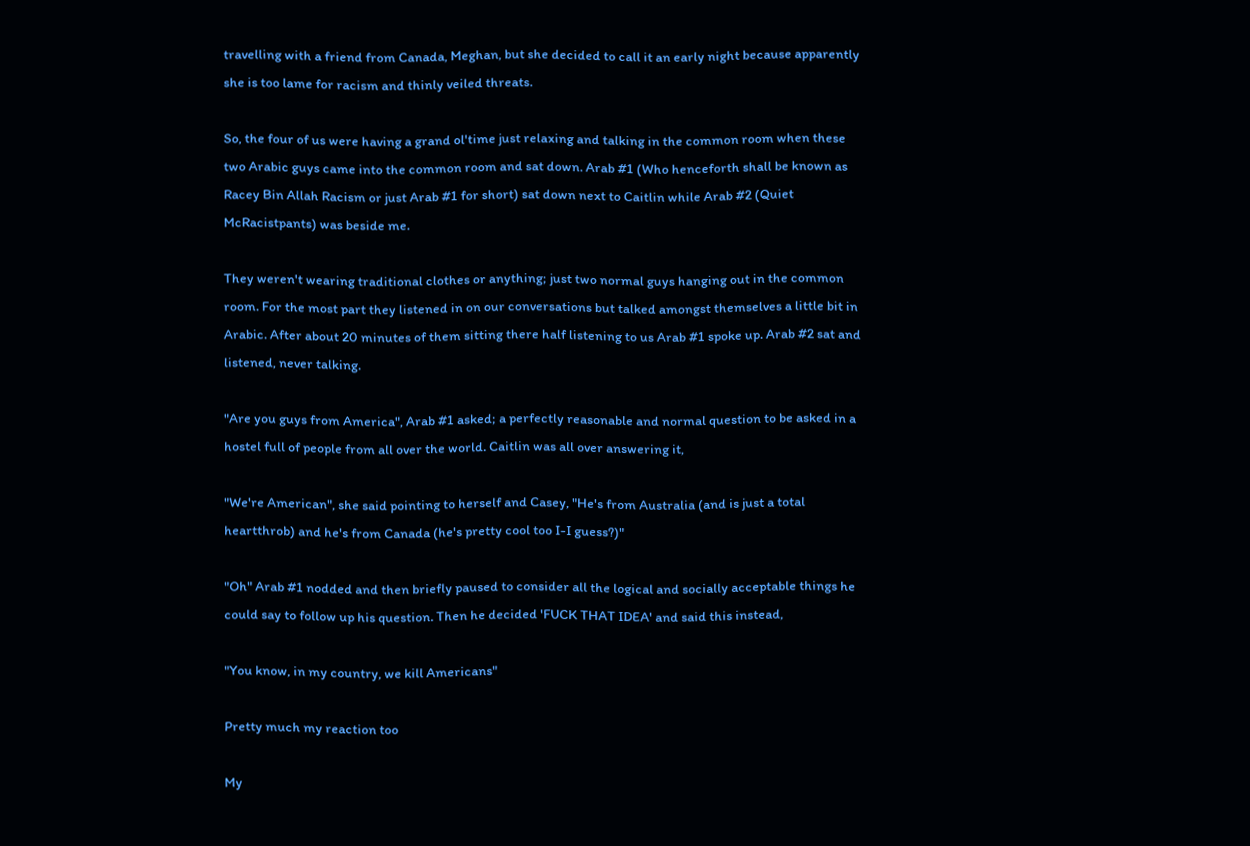travelling with a friend from Canada, Meghan, but she decided to call it an early night because apparently she is too lame for racism and thinly veiled threats.

So, the four of us were having a grand ol'time just relaxing and talking in the common room when these two Arabic guys came into the common room and sat down. Arab #1 (Who henceforth shall be known as Racey Bin Allah Racism or just Arab #1 for short) sat down next to Caitlin while Arab #2 (Quiet McRacistpants) was beside me.

They weren't wearing traditional clothes or anything; just two normal guys hanging out in the common room. For the most part they listened in on our conversations but talked amongst themselves a little bit in Arabic. After about 20 minutes of them sitting there half listening to us Arab #1 spoke up. Arab #2 sat and listened, never talking.

"Are you guys from America", Arab #1 asked; a perfectly reasonable and normal question to be asked in a hostel full of people from all over the world. Caitlin was all over answering it,

"We're American", she said pointing to herself and Casey, "He's from Australia (and is just a total heartthrob) and he's from Canada (he's pretty cool too I-I guess?)"

"Oh" Arab #1 nodded and then briefly paused to consider all the logical and socially acceptable things he could say to follow up his question. Then he decided 'FUCK THAT IDEA' and said this instead,

"You know, in my country, we kill Americans"

Pretty much my reaction too

My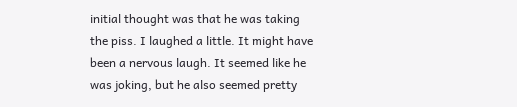initial thought was that he was taking the piss. I laughed a little. It might have been a nervous laugh. It seemed like he was joking, but he also seemed pretty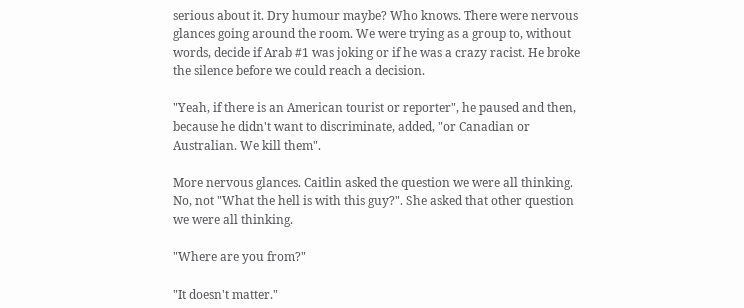serious about it. Dry humour maybe? Who knows. There were nervous glances going around the room. We were trying as a group to, without words, decide if Arab #1 was joking or if he was a crazy racist. He broke the silence before we could reach a decision.

"Yeah, if there is an American tourist or reporter", he paused and then, because he didn't want to discriminate, added, "or Canadian or Australian. We kill them".

More nervous glances. Caitlin asked the question we were all thinking. No, not "What the hell is with this guy?". She asked that other question we were all thinking.

"Where are you from?"

"It doesn't matter."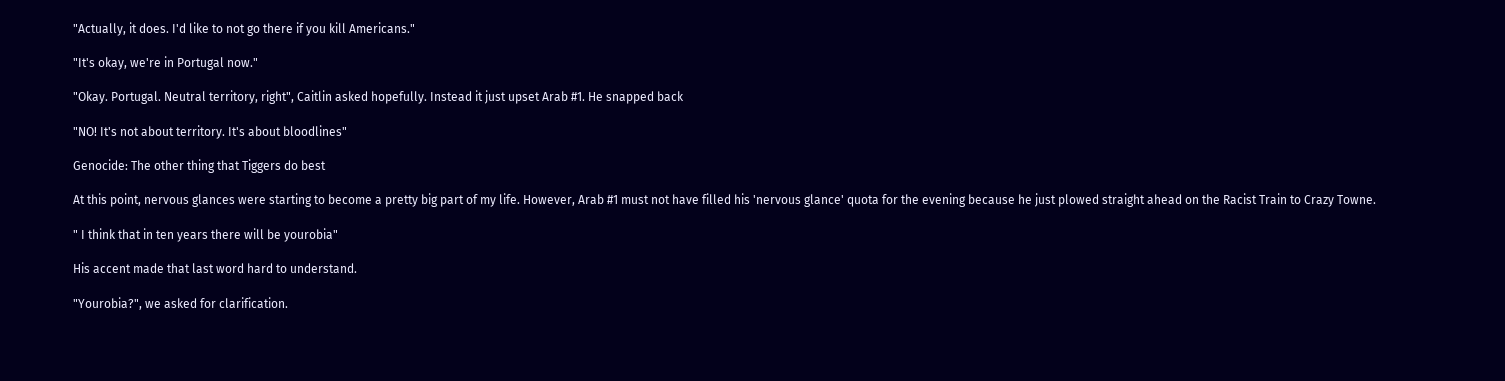"Actually, it does. I'd like to not go there if you kill Americans."

"It's okay, we're in Portugal now."

"Okay. Portugal. Neutral territory, right", Caitlin asked hopefully. Instead it just upset Arab #1. He snapped back

"NO! It's not about territory. It's about bloodlines"

Genocide: The other thing that Tiggers do best

At this point, nervous glances were starting to become a pretty big part of my life. However, Arab #1 must not have filled his 'nervous glance' quota for the evening because he just plowed straight ahead on the Racist Train to Crazy Towne.

" I think that in ten years there will be yourobia"

His accent made that last word hard to understand.

"Yourobia?", we asked for clarification.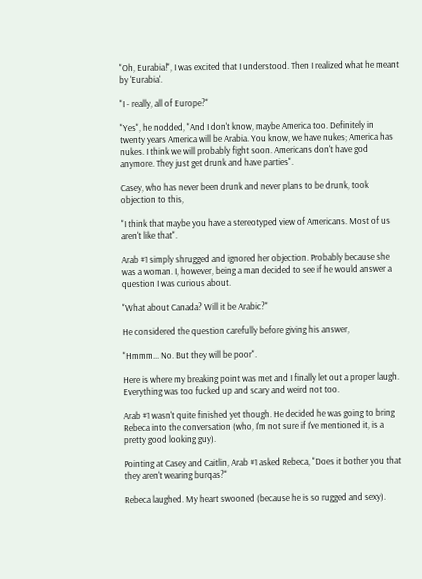"Oh, Eurabia!", I was excited that I understood. Then I realized what he meant by 'Eurabia'.

"I - really, all of Europe?"

"Yes", he nodded, "And I don't know, maybe America too. Definitely in twenty years America will be Arabia. You know, we have nukes; America has nukes. I think we will probably fight soon. Americans don't have god anymore. They just get drunk and have parties".

Casey, who has never been drunk and never plans to be drunk, took objection to this,

"I think that maybe you have a stereotyped view of Americans. Most of us aren't like that".

Arab #1 simply shrugged and ignored her objection. Probably because she was a woman. I, however, being a man decided to see if he would answer a question I was curious about.

"What about Canada? Will it be Arabic?"

He considered the question carefully before giving his answer,

"Hmmm... No. But they will be poor".

Here is where my breaking point was met and I finally let out a proper laugh. Everything was too fucked up and scary and weird not too.

Arab #1 wasn't quite finished yet though. He decided he was going to bring Rebeca into the conversation (who, I'm not sure if I've mentioned it, is a pretty good looking guy).

Pointing at Casey and Caitlin, Arab #1 asked Rebeca, "Does it bother you that they aren't wearing burqas?"

Rebeca laughed. My heart swooned (because he is so rugged and sexy).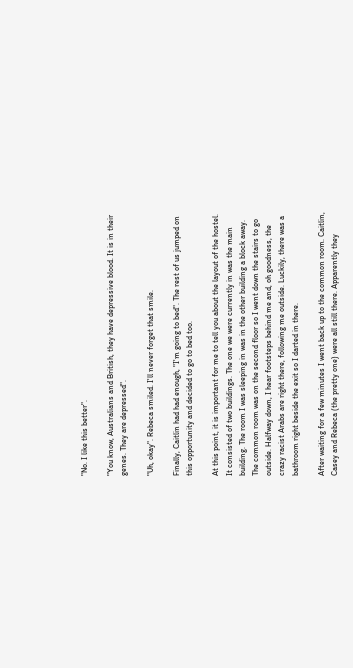"No. I like this better".

"You know, Australians and British, they have depressive blood. It is in their genes. They are depressed".

"Uh, okay". Rebeca smiled. I'll never forget that smile.

Finally, Caitlin had had enough, "I'm going to bed". The rest of us jumped on this opportunity and decided to go to bed too.

At this point, it is important for me to tell you about the layout of the hostel. It consisted of two buildings. The one we were currently in was the main building. The room I was sleeping in was in the other building a block away. The common room was on the second floor so I went down the stairs to go outside. Halfway down, I hear footsteps behind me and, oh goodness, the crazy racist Arabs are right there, following me outside. Luckily, there was a bathroom right beside the exit so I darted in there.

After waiting for a few minutes I went back up to the common room. Caitlin, Casey and Rebeca (the pretty one) were all still there. Apparently they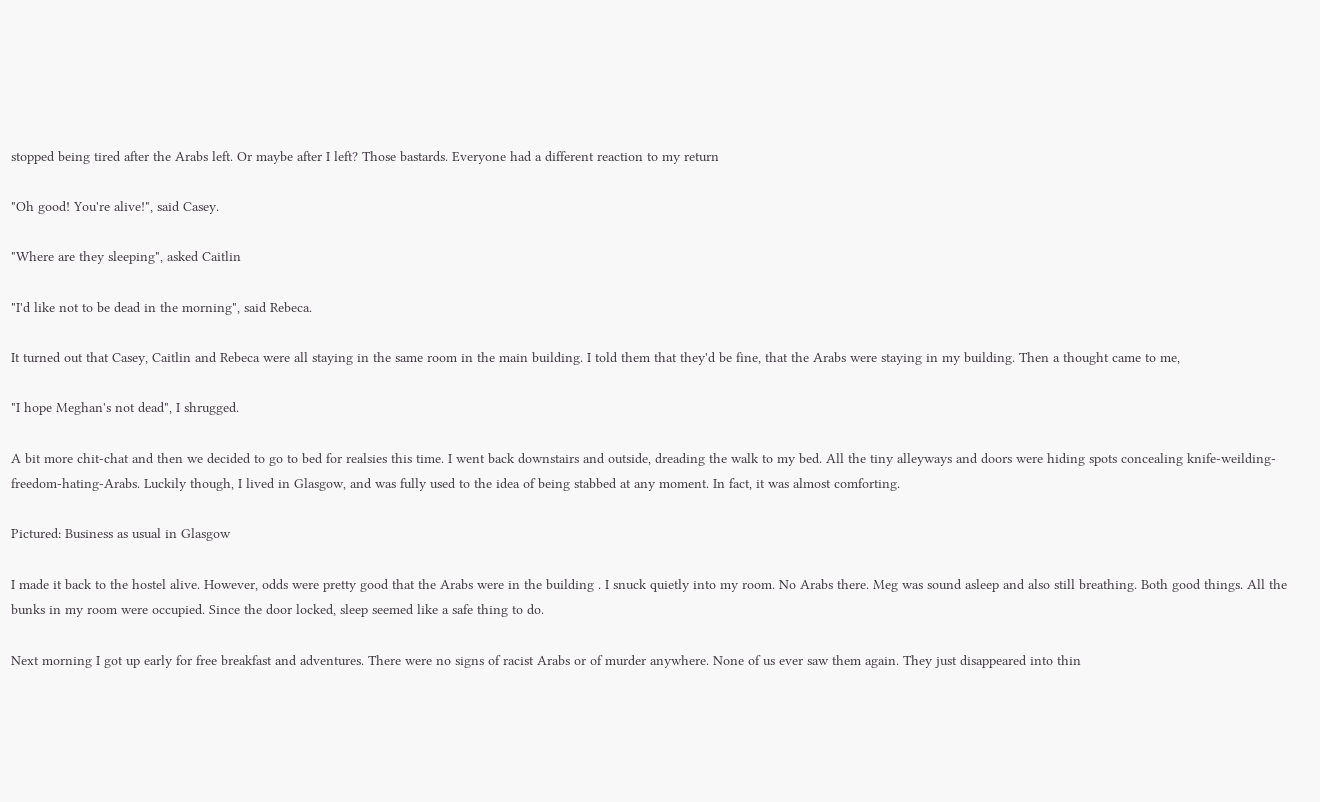stopped being tired after the Arabs left. Or maybe after I left? Those bastards. Everyone had a different reaction to my return

"Oh good! You're alive!", said Casey.

"Where are they sleeping", asked Caitlin

"I'd like not to be dead in the morning", said Rebeca.

It turned out that Casey, Caitlin and Rebeca were all staying in the same room in the main building. I told them that they'd be fine, that the Arabs were staying in my building. Then a thought came to me,

"I hope Meghan's not dead", I shrugged.

A bit more chit-chat and then we decided to go to bed for realsies this time. I went back downstairs and outside, dreading the walk to my bed. All the tiny alleyways and doors were hiding spots concealing knife-weilding-freedom-hating-Arabs. Luckily though, I lived in Glasgow, and was fully used to the idea of being stabbed at any moment. In fact, it was almost comforting.

Pictured: Business as usual in Glasgow

I made it back to the hostel alive. However, odds were pretty good that the Arabs were in the building . I snuck quietly into my room. No Arabs there. Meg was sound asleep and also still breathing. Both good things. All the bunks in my room were occupied. Since the door locked, sleep seemed like a safe thing to do.

Next morning I got up early for free breakfast and adventures. There were no signs of racist Arabs or of murder anywhere. None of us ever saw them again. They just disappeared into thin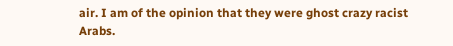air. I am of the opinion that they were ghost crazy racist Arabs.